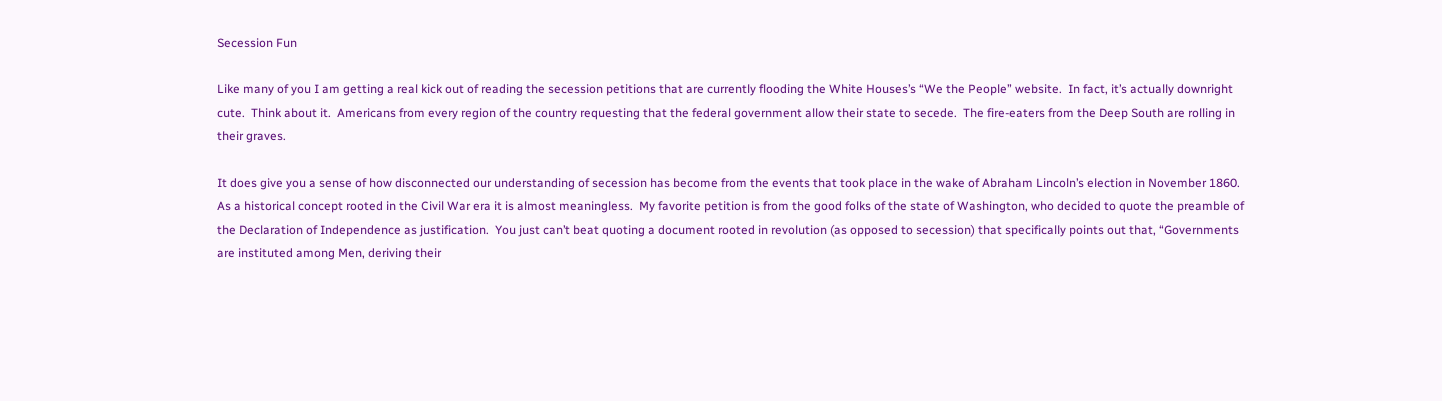Secession Fun

Like many of you I am getting a real kick out of reading the secession petitions that are currently flooding the White Houses’s “We the People” website.  In fact, it’s actually downright cute.  Think about it.  Americans from every region of the country requesting that the federal government allow their state to secede.  The fire-eaters from the Deep South are rolling in their graves.

It does give you a sense of how disconnected our understanding of secession has become from the events that took place in the wake of Abraham Lincoln’s election in November 1860.  As a historical concept rooted in the Civil War era it is almost meaningless.  My favorite petition is from the good folks of the state of Washington, who decided to quote the preamble of the Declaration of Independence as justification.  You just can’t beat quoting a document rooted in revolution (as opposed to secession) that specifically points out that, “Governments are instituted among Men, deriving their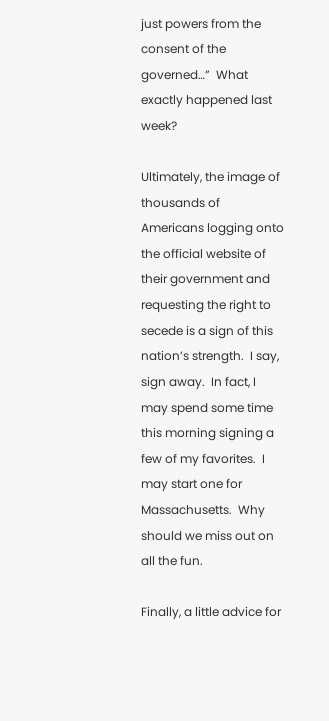just powers from the consent of the governed…”  What exactly happened last week?

Ultimately, the image of thousands of Americans logging onto the official website of their government and requesting the right to secede is a sign of this nation’s strength.  I say, sign away.  In fact, I may spend some time this morning signing a few of my favorites.  I may start one for Massachusetts.  Why should we miss out on all the fun.

Finally, a little advice for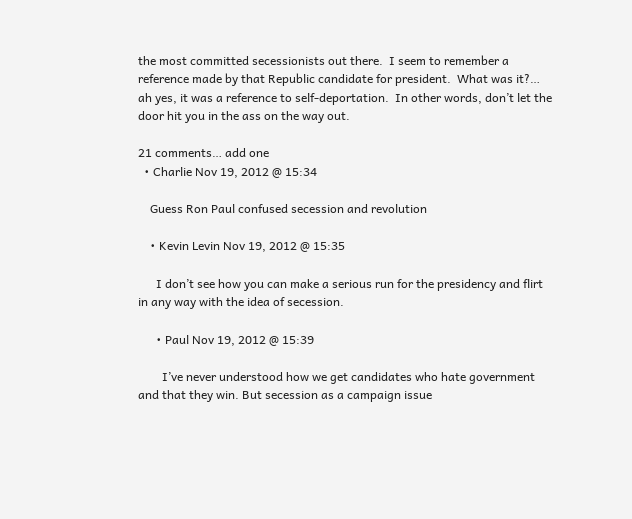the most committed secessionists out there.  I seem to remember a reference made by that Republic candidate for president.  What was it?… ah yes, it was a reference to self-deportation.  In other words, don’t let the door hit you in the ass on the way out.

21 comments… add one
  • Charlie Nov 19, 2012 @ 15:34

    Guess Ron Paul confused secession and revolution

    • Kevin Levin Nov 19, 2012 @ 15:35

      I don’t see how you can make a serious run for the presidency and flirt in any way with the idea of secession.

      • Paul Nov 19, 2012 @ 15:39

        I’ve never understood how we get candidates who hate government and that they win. But secession as a campaign issue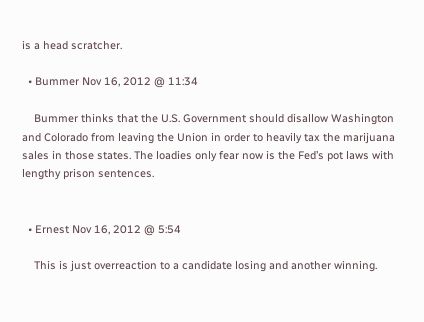is a head scratcher.

  • Bummer Nov 16, 2012 @ 11:34

    Bummer thinks that the U.S. Government should disallow Washington and Colorado from leaving the Union in order to heavily tax the marijuana sales in those states. The loadies only fear now is the Fed’s pot laws with lengthy prison sentences.


  • Ernest Nov 16, 2012 @ 5:54

    This is just overreaction to a candidate losing and another winning.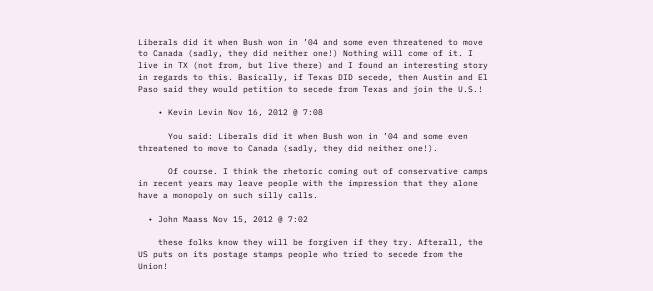Liberals did it when Bush won in ’04 and some even threatened to move to Canada (sadly, they did neither one!) Nothing will come of it. I live in TX (not from, but live there) and I found an interesting story in regards to this. Basically, if Texas DID secede, then Austin and El Paso said they would petition to secede from Texas and join the U.S.!

    • Kevin Levin Nov 16, 2012 @ 7:08

      You said: Liberals did it when Bush won in ’04 and some even threatened to move to Canada (sadly, they did neither one!).

      Of course. I think the rhetoric coming out of conservative camps in recent years may leave people with the impression that they alone have a monopoly on such silly calls.

  • John Maass Nov 15, 2012 @ 7:02

    these folks know they will be forgiven if they try. Afterall, the US puts on its postage stamps people who tried to secede from the Union!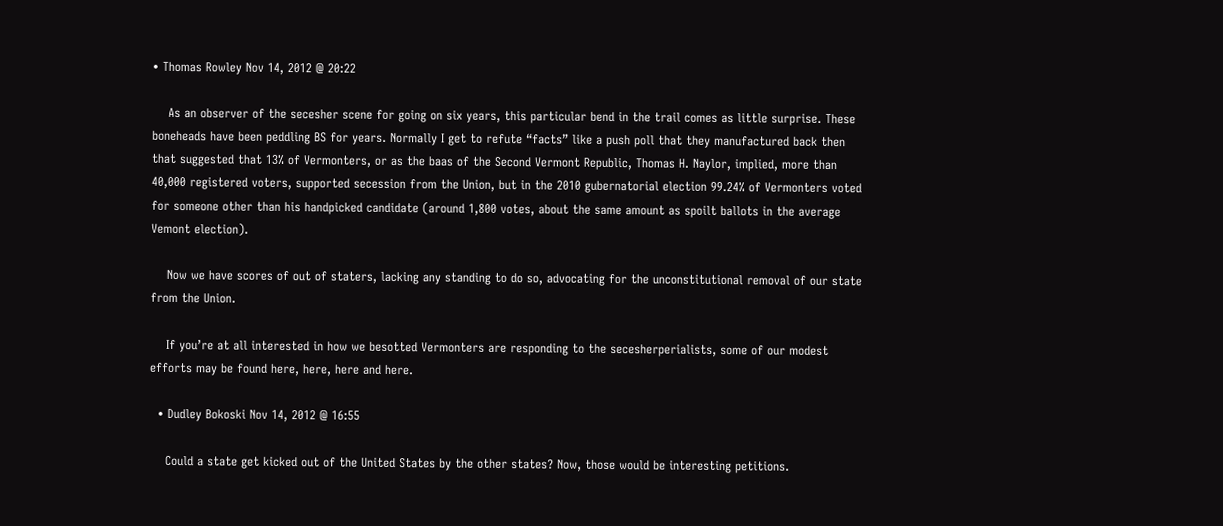• Thomas Rowley Nov 14, 2012 @ 20:22

    As an observer of the secesher scene for going on six years, this particular bend in the trail comes as little surprise. These boneheads have been peddling BS for years. Normally I get to refute “facts” like a push poll that they manufactured back then that suggested that 13% of Vermonters, or as the baas of the Second Vermont Republic, Thomas H. Naylor, implied, more than 40,000 registered voters, supported secession from the Union, but in the 2010 gubernatorial election 99.24% of Vermonters voted for someone other than his handpicked candidate (around 1,800 votes, about the same amount as spoilt ballots in the average Vemont election).

    Now we have scores of out of staters, lacking any standing to do so, advocating for the unconstitutional removal of our state from the Union.

    If you’re at all interested in how we besotted Vermonters are responding to the secesherperialists, some of our modest efforts may be found here, here, here and here.

  • Dudley Bokoski Nov 14, 2012 @ 16:55

    Could a state get kicked out of the United States by the other states? Now, those would be interesting petitions.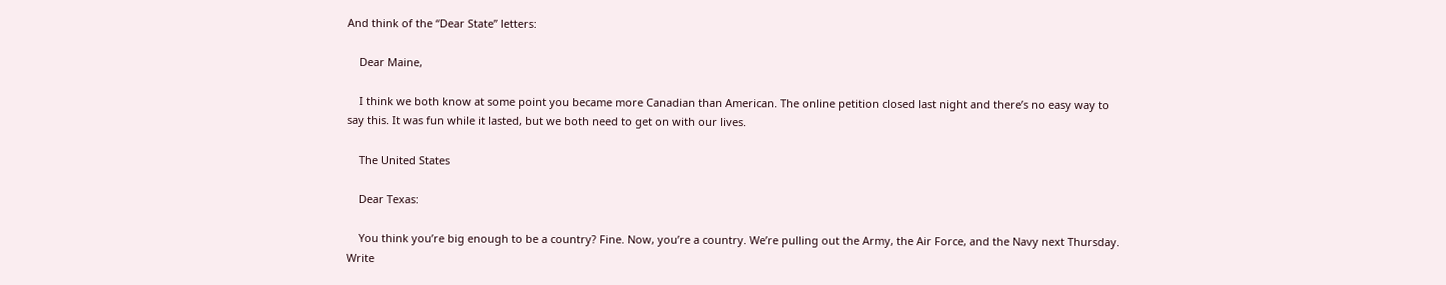And think of the “Dear State” letters:

    Dear Maine,

    I think we both know at some point you became more Canadian than American. The online petition closed last night and there’s no easy way to say this. It was fun while it lasted, but we both need to get on with our lives.

    The United States

    Dear Texas:

    You think you’re big enough to be a country? Fine. Now, you’re a country. We’re pulling out the Army, the Air Force, and the Navy next Thursday. Write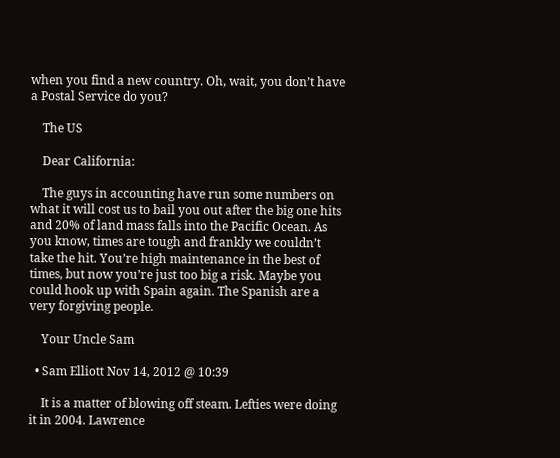when you find a new country. Oh, wait, you don’t have a Postal Service do you?

    The US

    Dear California:

    The guys in accounting have run some numbers on what it will cost us to bail you out after the big one hits and 20% of land mass falls into the Pacific Ocean. As you know, times are tough and frankly we couldn’t take the hit. You’re high maintenance in the best of times, but now you’re just too big a risk. Maybe you could hook up with Spain again. The Spanish are a very forgiving people.

    Your Uncle Sam

  • Sam Elliott Nov 14, 2012 @ 10:39

    It is a matter of blowing off steam. Lefties were doing it in 2004. Lawrence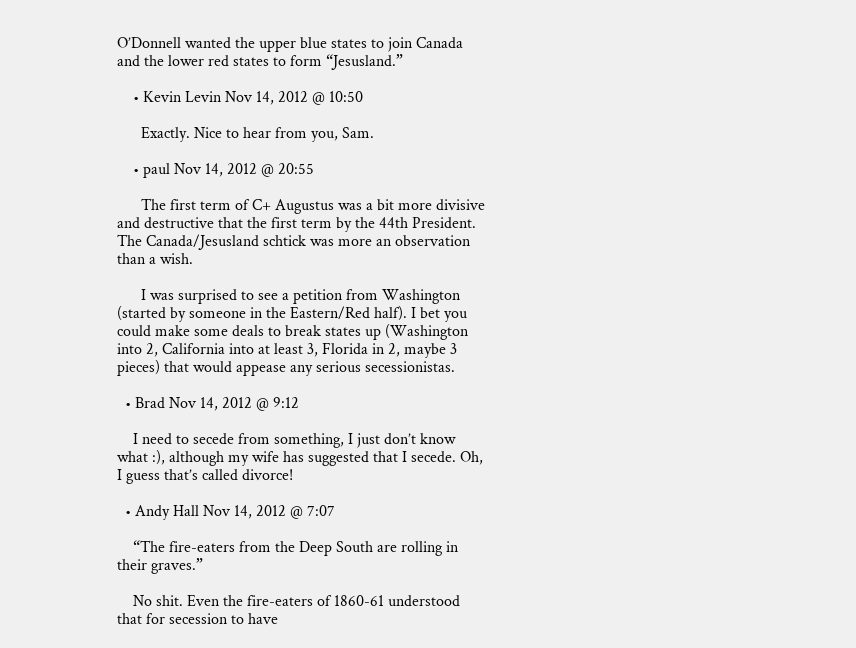O’Donnell wanted the upper blue states to join Canada and the lower red states to form “Jesusland.”

    • Kevin Levin Nov 14, 2012 @ 10:50

      Exactly. Nice to hear from you, Sam.

    • paul Nov 14, 2012 @ 20:55

      The first term of C+ Augustus was a bit more divisive and destructive that the first term by the 44th President. The Canada/Jesusland schtick was more an observation than a wish.

      I was surprised to see a petition from Washington (started by someone in the Eastern/Red half). I bet you could make some deals to break states up (Washington into 2, California into at least 3, Florida in 2, maybe 3 pieces) that would appease any serious secessionistas.

  • Brad Nov 14, 2012 @ 9:12

    I need to secede from something, I just don’t know what :), although my wife has suggested that I secede. Oh, I guess that’s called divorce!

  • Andy Hall Nov 14, 2012 @ 7:07

    “The fire-eaters from the Deep South are rolling in their graves.”

    No shit. Even the fire-eaters of 1860-61 understood that for secession to have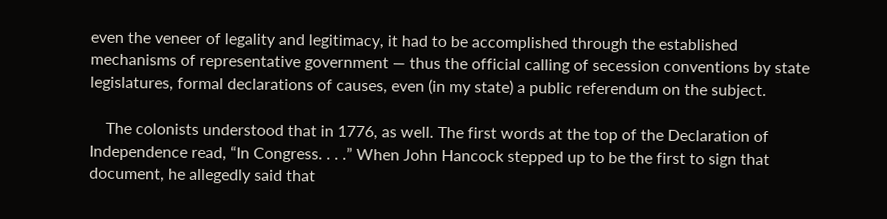even the veneer of legality and legitimacy, it had to be accomplished through the established mechanisms of representative government — thus the official calling of secession conventions by state legislatures, formal declarations of causes, even (in my state) a public referendum on the subject.

    The colonists understood that in 1776, as well. The first words at the top of the Declaration of Independence read, “In Congress. . . .” When John Hancock stepped up to be the first to sign that document, he allegedly said that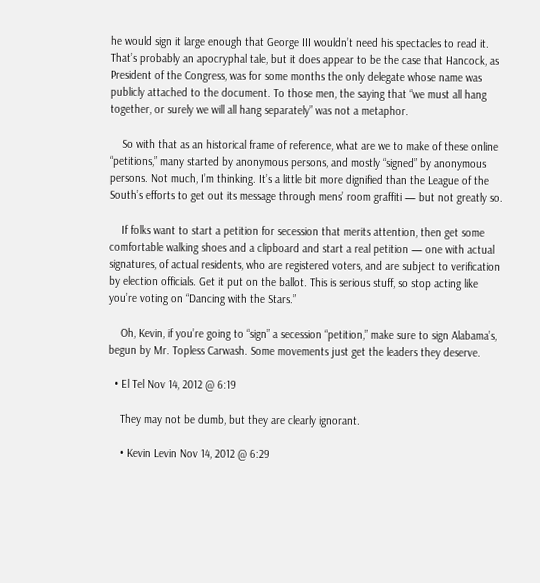he would sign it large enough that George III wouldn’t need his spectacles to read it. That’s probably an apocryphal tale, but it does appear to be the case that Hancock, as President of the Congress, was for some months the only delegate whose name was publicly attached to the document. To those men, the saying that “we must all hang together, or surely we will all hang separately” was not a metaphor.

    So with that as an historical frame of reference, what are we to make of these online “petitions,” many started by anonymous persons, and mostly “signed” by anonymous persons. Not much, I’m thinking. It’s a little bit more dignified than the League of the South’s efforts to get out its message through mens’ room graffiti — but not greatly so.

    If folks want to start a petition for secession that merits attention, then get some comfortable walking shoes and a clipboard and start a real petition — one with actual signatures, of actual residents, who are registered voters, and are subject to verification by election officials. Get it put on the ballot. This is serious stuff, so stop acting like you’re voting on “Dancing with the Stars.”

    Oh, Kevin, if you’re going to “sign” a secession “petition,” make sure to sign Alabama’s, begun by Mr. Topless Carwash. Some movements just get the leaders they deserve.

  • El Tel Nov 14, 2012 @ 6:19

    They may not be dumb, but they are clearly ignorant.

    • Kevin Levin Nov 14, 2012 @ 6:29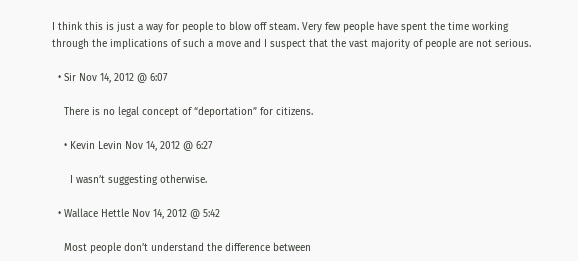I think this is just a way for people to blow off steam. Very few people have spent the time working through the implications of such a move and I suspect that the vast majority of people are not serious.

  • Sir Nov 14, 2012 @ 6:07

    There is no legal concept of “deportation” for citizens.

    • Kevin Levin Nov 14, 2012 @ 6:27

      I wasn’t suggesting otherwise.

  • Wallace Hettle Nov 14, 2012 @ 5:42

    Most people don’t understand the difference between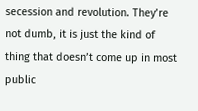secession and revolution. They’re not dumb, it is just the kind of thing that doesn’t come up in most public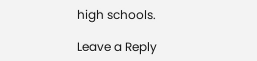high schools.

Leave a Reply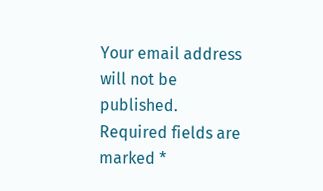Your email address will not be published. Required fields are marked *